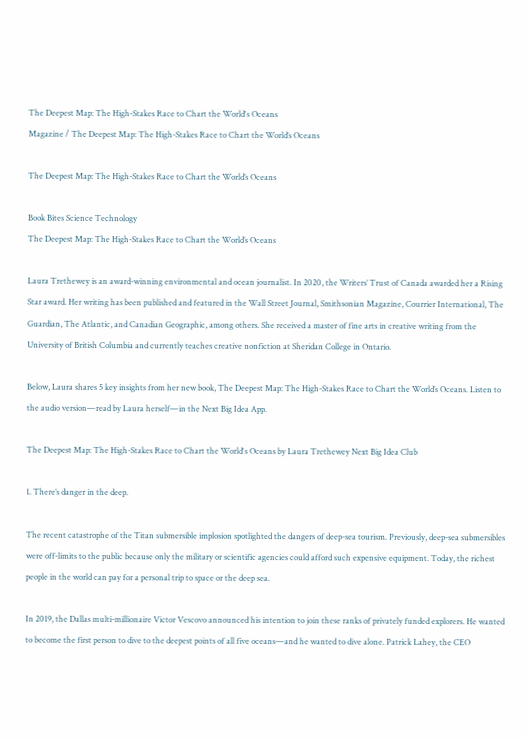The Deepest Map: The High-Stakes Race to Chart the World's Oceans
Magazine / The Deepest Map: The High-Stakes Race to Chart the World’s Oceans

The Deepest Map: The High-Stakes Race to Chart the World’s Oceans

Book Bites Science Technology
The Deepest Map: The High-Stakes Race to Chart the World’s Oceans

Laura Trethewey is an award-winning environmental and ocean journalist. In 2020, the Writers’ Trust of Canada awarded her a Rising Star award. Her writing has been published and featured in the Wall Street Journal, Smithsonian Magazine, Courrier International, The Guardian, The Atlantic, and Canadian Geographic, among others. She received a master of fine arts in creative writing from the University of British Columbia and currently teaches creative nonfiction at Sheridan College in Ontario.

Below, Laura shares 5 key insights from her new book, The Deepest Map: The High-Stakes Race to Chart the World’s Oceans. Listen to the audio version—read by Laura herself—in the Next Big Idea App.

The Deepest Map: The High-Stakes Race to Chart the World's Oceans by Laura Trethewey Next Big Idea Club

1. There’s danger in the deep.

The recent catastrophe of the Titan submersible implosion spotlighted the dangers of deep-sea tourism. Previously, deep-sea submersibles were off-limits to the public because only the military or scientific agencies could afford such expensive equipment. Today, the richest people in the world can pay for a personal trip to space or the deep sea.

In 2019, the Dallas multi-millionaire Victor Vescovo announced his intention to join these ranks of privately funded explorers. He wanted to become the first person to dive to the deepest points of all five oceans—and he wanted to dive alone. Patrick Lahey, the CEO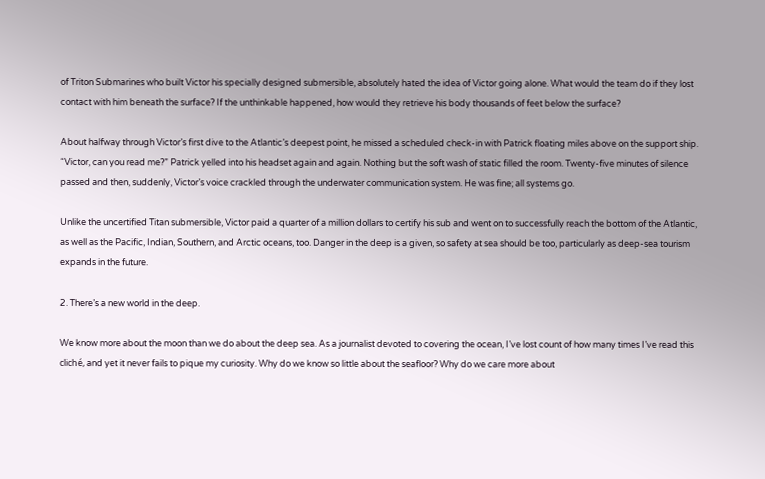of Triton Submarines who built Victor his specially designed submersible, absolutely hated the idea of Victor going alone. What would the team do if they lost contact with him beneath the surface? If the unthinkable happened, how would they retrieve his body thousands of feet below the surface?

About halfway through Victor’s first dive to the Atlantic’s deepest point, he missed a scheduled check-in with Patrick floating miles above on the support ship. “Victor, can you read me?” Patrick yelled into his headset again and again. Nothing but the soft wash of static filled the room. Twenty-five minutes of silence passed and then, suddenly, Victor’s voice crackled through the underwater communication system. He was fine; all systems go.

Unlike the uncertified Titan submersible, Victor paid a quarter of a million dollars to certify his sub and went on to successfully reach the bottom of the Atlantic, as well as the Pacific, Indian, Southern, and Arctic oceans, too. Danger in the deep is a given, so safety at sea should be too, particularly as deep-sea tourism expands in the future.

2. There’s a new world in the deep.

We know more about the moon than we do about the deep sea. As a journalist devoted to covering the ocean, I’ve lost count of how many times I’ve read this cliché, and yet it never fails to pique my curiosity. Why do we know so little about the seafloor? Why do we care more about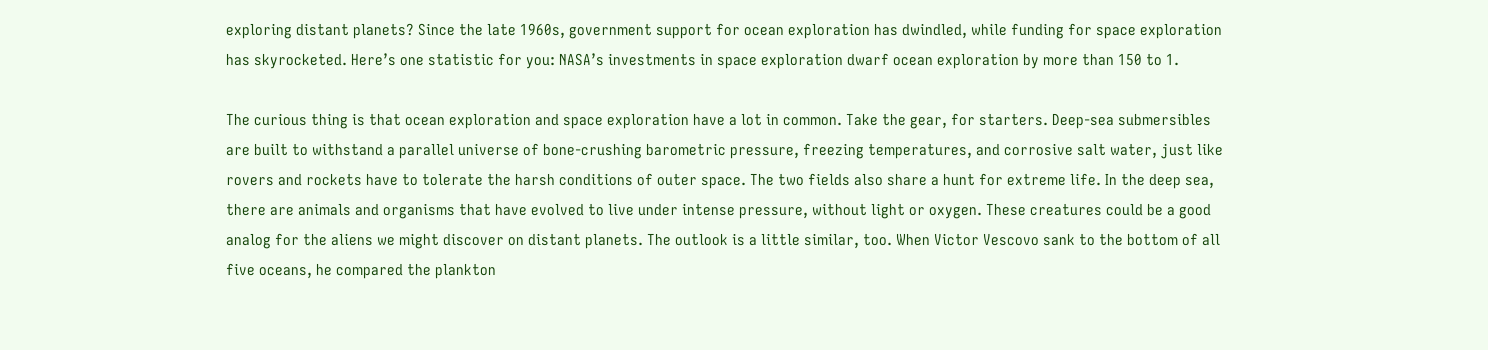exploring distant planets? Since the late 1960s, government support for ocean exploration has dwindled, while funding for space exploration has skyrocketed. Here’s one statistic for you: NASA’s investments in space exploration dwarf ocean exploration by more than 150 to 1.

The curious thing is that ocean exploration and space exploration have a lot in common. Take the gear, for starters. Deep-sea submersibles are built to withstand a parallel universe of bone-crushing barometric pressure, freezing temperatures, and corrosive salt water, just like rovers and rockets have to tolerate the harsh conditions of outer space. The two fields also share a hunt for extreme life. In the deep sea, there are animals and organisms that have evolved to live under intense pressure, without light or oxygen. These creatures could be a good analog for the aliens we might discover on distant planets. The outlook is a little similar, too. When Victor Vescovo sank to the bottom of all five oceans, he compared the plankton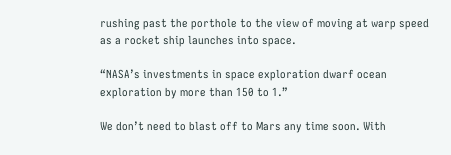rushing past the porthole to the view of moving at warp speed as a rocket ship launches into space.

“NASA’s investments in space exploration dwarf ocean exploration by more than 150 to 1.”

We don’t need to blast off to Mars any time soon. With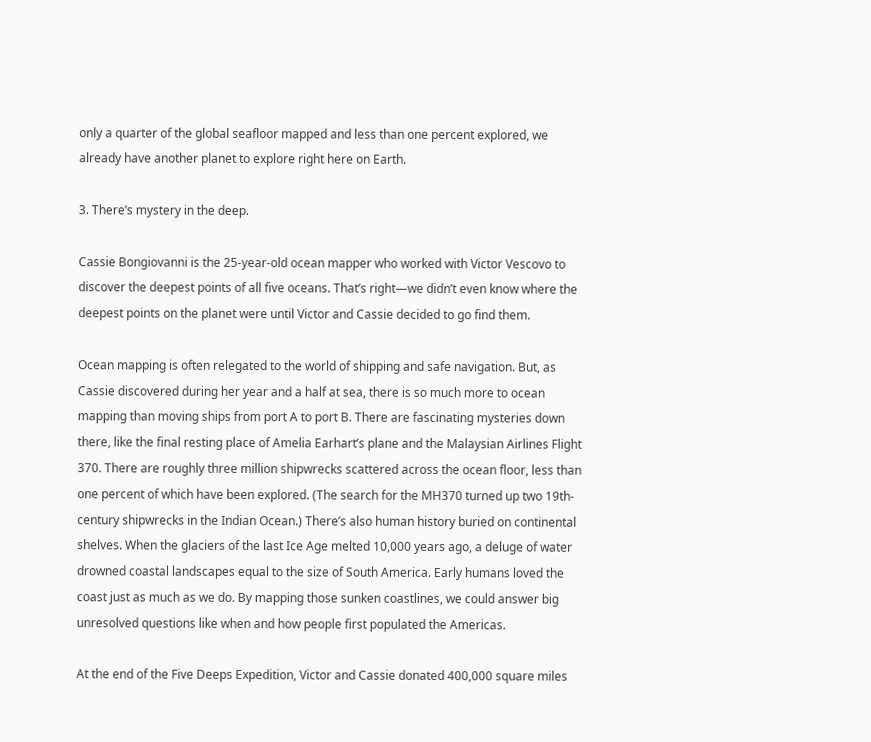only a quarter of the global seafloor mapped and less than one percent explored, we already have another planet to explore right here on Earth.

3. There’s mystery in the deep.

Cassie Bongiovanni is the 25-year-old ocean mapper who worked with Victor Vescovo to discover the deepest points of all five oceans. That’s right—we didn’t even know where the deepest points on the planet were until Victor and Cassie decided to go find them.

Ocean mapping is often relegated to the world of shipping and safe navigation. But, as Cassie discovered during her year and a half at sea, there is so much more to ocean mapping than moving ships from port A to port B. There are fascinating mysteries down there, like the final resting place of Amelia Earhart’s plane and the Malaysian Airlines Flight 370. There are roughly three million shipwrecks scattered across the ocean floor, less than one percent of which have been explored. (The search for the MH370 turned up two 19th-century shipwrecks in the Indian Ocean.) There’s also human history buried on continental shelves. When the glaciers of the last Ice Age melted 10,000 years ago, a deluge of water drowned coastal landscapes equal to the size of South America. Early humans loved the coast just as much as we do. By mapping those sunken coastlines, we could answer big unresolved questions like when and how people first populated the Americas.

At the end of the Five Deeps Expedition, Victor and Cassie donated 400,000 square miles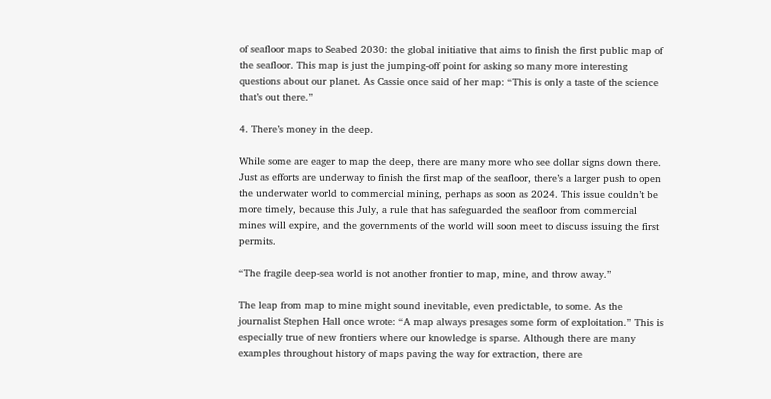of seafloor maps to Seabed 2030: the global initiative that aims to finish the first public map of the seafloor. This map is just the jumping-off point for asking so many more interesting questions about our planet. As Cassie once said of her map: “This is only a taste of the science that’s out there.”

4. There’s money in the deep.

While some are eager to map the deep, there are many more who see dollar signs down there. Just as efforts are underway to finish the first map of the seafloor, there’s a larger push to open the underwater world to commercial mining, perhaps as soon as 2024. This issue couldn’t be more timely, because this July, a rule that has safeguarded the seafloor from commercial mines will expire, and the governments of the world will soon meet to discuss issuing the first permits.

“The fragile deep-sea world is not another frontier to map, mine, and throw away.”

The leap from map to mine might sound inevitable, even predictable, to some. As the journalist Stephen Hall once wrote: “A map always presages some form of exploitation.” This is especially true of new frontiers where our knowledge is sparse. Although there are many examples throughout history of maps paving the way for extraction, there are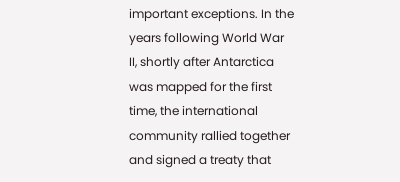important exceptions. In the years following World War II, shortly after Antarctica was mapped for the first time, the international community rallied together and signed a treaty that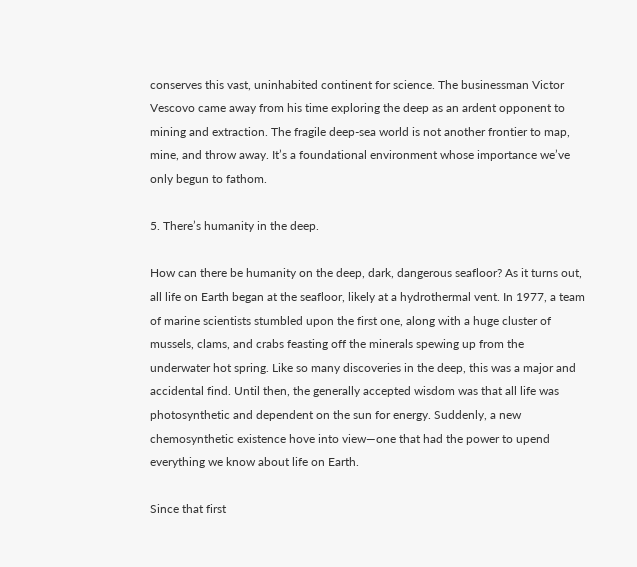conserves this vast, uninhabited continent for science. The businessman Victor Vescovo came away from his time exploring the deep as an ardent opponent to mining and extraction. The fragile deep-sea world is not another frontier to map, mine, and throw away. It’s a foundational environment whose importance we’ve only begun to fathom.

5. There’s humanity in the deep.

How can there be humanity on the deep, dark, dangerous seafloor? As it turns out, all life on Earth began at the seafloor, likely at a hydrothermal vent. In 1977, a team of marine scientists stumbled upon the first one, along with a huge cluster of mussels, clams, and crabs feasting off the minerals spewing up from the underwater hot spring. Like so many discoveries in the deep, this was a major and accidental find. Until then, the generally accepted wisdom was that all life was photosynthetic and dependent on the sun for energy. Suddenly, a new chemosynthetic existence hove into view—one that had the power to upend everything we know about life on Earth.

Since that first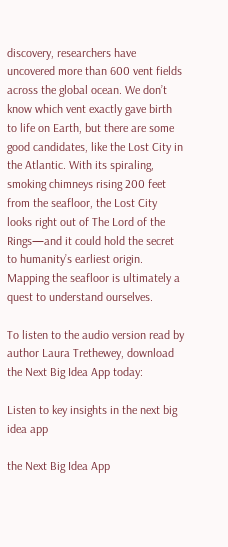discovery, researchers have uncovered more than 600 vent fields across the global ocean. We don’t know which vent exactly gave birth to life on Earth, but there are some good candidates, like the Lost City in the Atlantic. With its spiraling, smoking chimneys rising 200 feet from the seafloor, the Lost City looks right out of The Lord of the Rings—and it could hold the secret to humanity’s earliest origin. Mapping the seafloor is ultimately a quest to understand ourselves.

To listen to the audio version read by author Laura Trethewey, download the Next Big Idea App today:

Listen to key insights in the next big idea app

the Next Big Idea App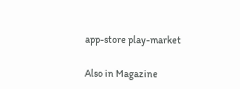app-store play-market

Also in Magazine